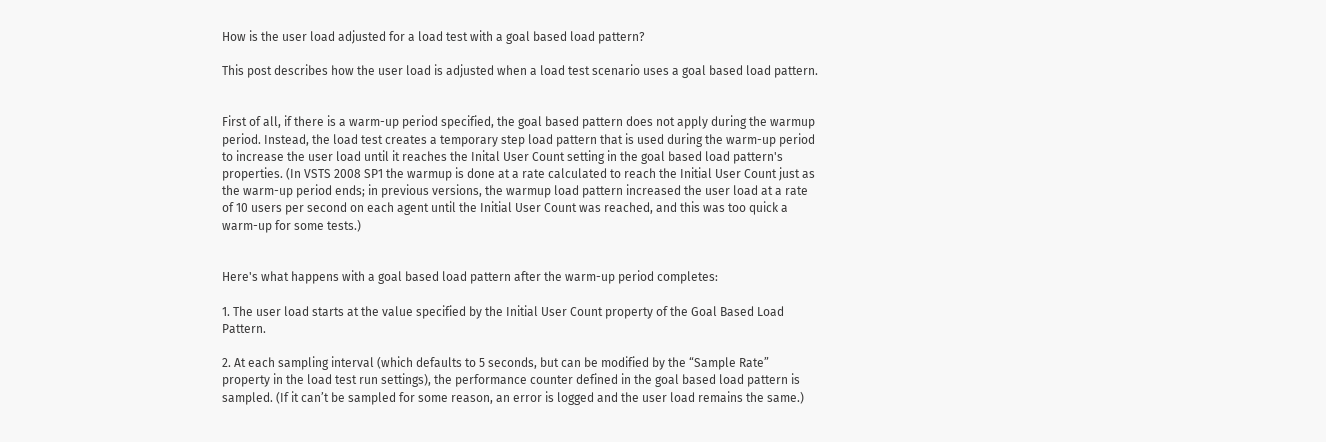How is the user load adjusted for a load test with a goal based load pattern?

This post describes how the user load is adjusted when a load test scenario uses a goal based load pattern.


First of all, if there is a warm-up period specified, the goal based pattern does not apply during the warmup period. Instead, the load test creates a temporary step load pattern that is used during the warm-up period to increase the user load until it reaches the Inital User Count setting in the goal based load pattern's properties. (In VSTS 2008 SP1 the warmup is done at a rate calculated to reach the Initial User Count just as the warm-up period ends; in previous versions, the warmup load pattern increased the user load at a rate of 10 users per second on each agent until the Initial User Count was reached, and this was too quick a warm-up for some tests.)


Here's what happens with a goal based load pattern after the warm-up period completes:

1. The user load starts at the value specified by the Initial User Count property of the Goal Based Load Pattern.

2. At each sampling interval (which defaults to 5 seconds, but can be modified by the “Sample Rate” property in the load test run settings), the performance counter defined in the goal based load pattern is sampled. (If it can’t be sampled for some reason, an error is logged and the user load remains the same.)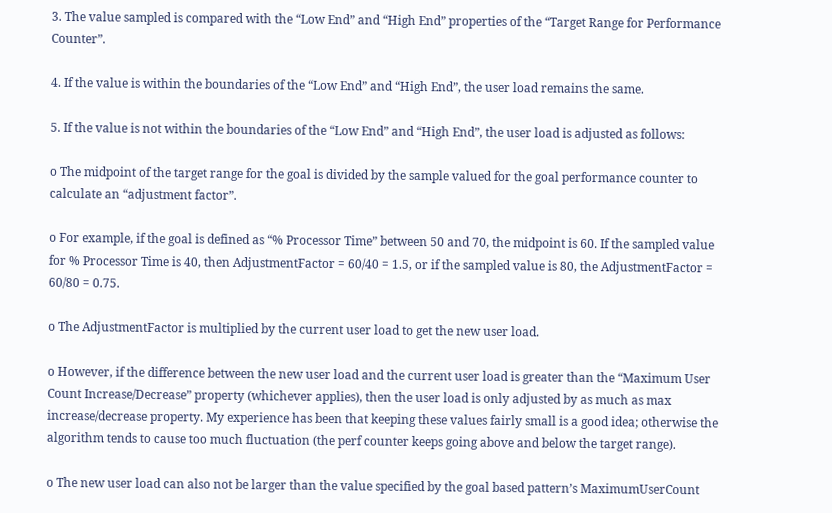3. The value sampled is compared with the “Low End” and “High End” properties of the “Target Range for Performance Counter”.

4. If the value is within the boundaries of the “Low End” and “High End”, the user load remains the same.

5. If the value is not within the boundaries of the “Low End” and “High End”, the user load is adjusted as follows:

o The midpoint of the target range for the goal is divided by the sample valued for the goal performance counter to calculate an “adjustment factor”.

o For example, if the goal is defined as “% Processor Time” between 50 and 70, the midpoint is 60. If the sampled value for % Processor Time is 40, then AdjustmentFactor = 60/40 = 1.5, or if the sampled value is 80, the AdjustmentFactor = 60/80 = 0.75.

o The AdjustmentFactor is multiplied by the current user load to get the new user load.

o However, if the difference between the new user load and the current user load is greater than the “Maximum User Count Increase/Decrease” property (whichever applies), then the user load is only adjusted by as much as max increase/decrease property. My experience has been that keeping these values fairly small is a good idea; otherwise the algorithm tends to cause too much fluctuation (the perf counter keeps going above and below the target range).

o The new user load can also not be larger than the value specified by the goal based pattern’s MaximumUserCount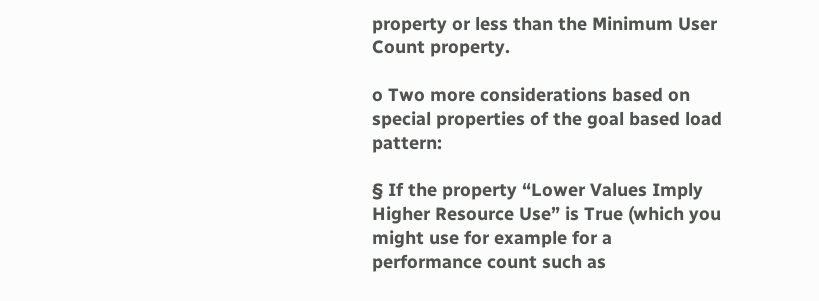property or less than the Minimum User Count property.

o Two more considerations based on special properties of the goal based load pattern:

§ If the property “Lower Values Imply Higher Resource Use” is True (which you might use for example for a performance count such as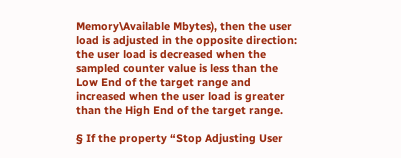Memory\Available Mbytes), then the user load is adjusted in the opposite direction: the user load is decreased when the sampled counter value is less than the Low End of the target range and increased when the user load is greater than the High End of the target range.

§ If the property “Stop Adjusting User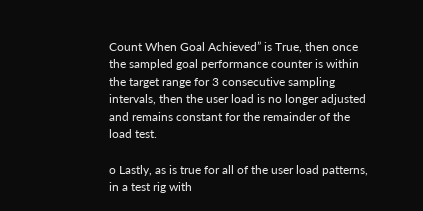Count When Goal Achieved” is True, then once the sampled goal performance counter is within the target range for 3 consecutive sampling intervals, then the user load is no longer adjusted and remains constant for the remainder of the load test.

o Lastly, as is true for all of the user load patterns, in a test rig with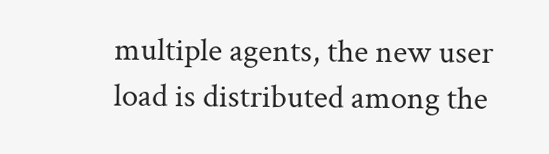multiple agents, the new user load is distributed among the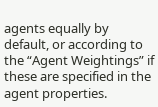agents equally by default, or according to the “Agent Weightings” if these are specified in the agent properties.